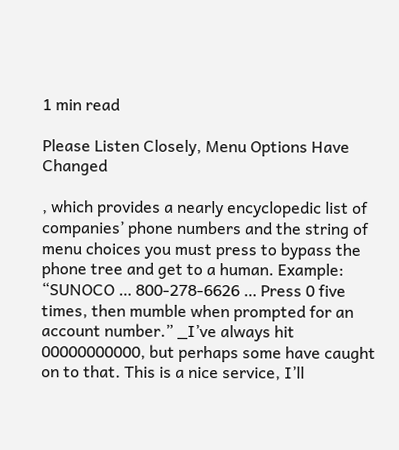1 min read

Please Listen Closely, Menu Options Have Changed

, which provides a nearly encyclopedic list of companies’ phone numbers and the string of menu choices you must press to bypass the phone tree and get to a human. Example: “SUNOCO … 800‑278‑6626 … Press 0 five times, then mumble when prompted for an account number.” _I’ve always hit 00000000000, but perhaps some have caught on to that. This is a nice service, I’ll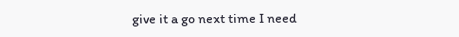give it a go next time I need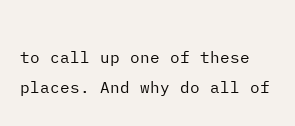to call up one of these places. And why do all of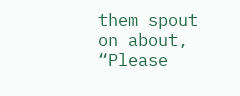them spout on about, “Please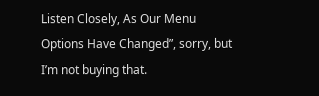Listen Closely, As Our Menu Options Have Changed”, sorry, but I’m not buying that.